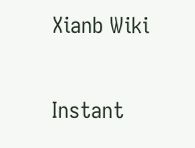Xianb Wiki


Instant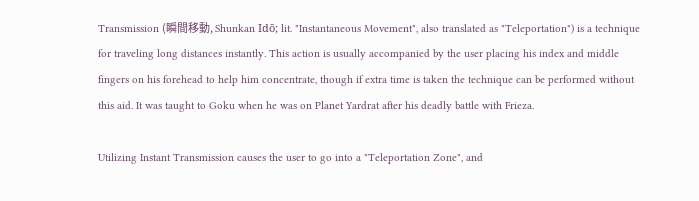Transmission (瞬間移動, Shunkan Idō; lit. "Instantaneous Movement", also translated as "Teleportation") is a technique for traveling long distances instantly. This action is usually accompanied by the user placing his index and middle fingers on his forehead to help him concentrate, though if extra time is taken the technique can be performed without this aid. It was taught to Goku when he was on Planet Yardrat after his deadly battle with Frieza.

Utilizing Instant Transmission causes the user to go into a "Teleportation Zone", and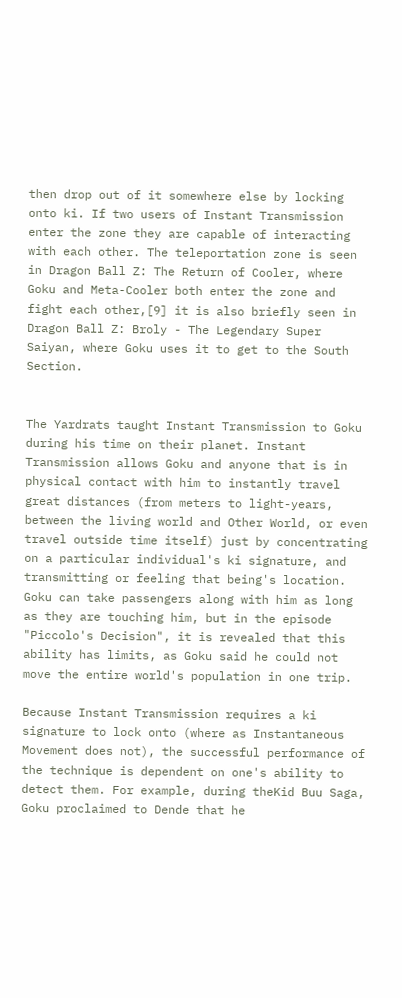then drop out of it somewhere else by locking onto ki. If two users of Instant Transmission enter the zone they are capable of interacting with each other. The teleportation zone is seen in Dragon Ball Z: The Return of Cooler, where Goku and Meta-Cooler both enter the zone and fight each other,[9] it is also briefly seen in Dragon Ball Z: Broly - The Legendary Super Saiyan, where Goku uses it to get to the South Section.


The Yardrats taught Instant Transmission to Goku during his time on their planet. Instant Transmission allows Goku and anyone that is in physical contact with him to instantly travel great distances (from meters to light-years, between the living world and Other World, or even travel outside time itself) just by concentrating on a particular individual's ki signature, and transmitting or feeling that being's location. Goku can take passengers along with him as long as they are touching him, but in the episode "Piccolo's Decision", it is revealed that this ability has limits, as Goku said he could not move the entire world's population in one trip.

Because Instant Transmission requires a ki signature to lock onto (where as Instantaneous Movement does not), the successful performance of the technique is dependent on one's ability to detect them. For example, during theKid Buu Saga, Goku proclaimed to Dende that he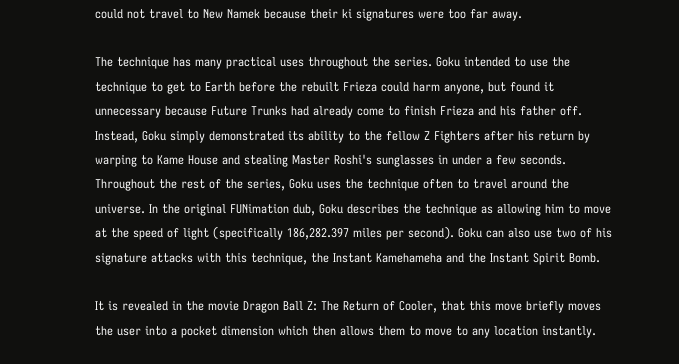could not travel to New Namek because their ki signatures were too far away.

The technique has many practical uses throughout the series. Goku intended to use the technique to get to Earth before the rebuilt Frieza could harm anyone, but found it unnecessary because Future Trunks had already come to finish Frieza and his father off. Instead, Goku simply demonstrated its ability to the fellow Z Fighters after his return by warping to Kame House and stealing Master Roshi's sunglasses in under a few seconds. Throughout the rest of the series, Goku uses the technique often to travel around the universe. In the original FUNimation dub, Goku describes the technique as allowing him to move at the speed of light (specifically 186,282.397 miles per second). Goku can also use two of his signature attacks with this technique, the Instant Kamehameha and the Instant Spirit Bomb.

It is revealed in the movie Dragon Ball Z: The Return of Cooler, that this move briefly moves the user into a pocket dimension which then allows them to move to any location instantly.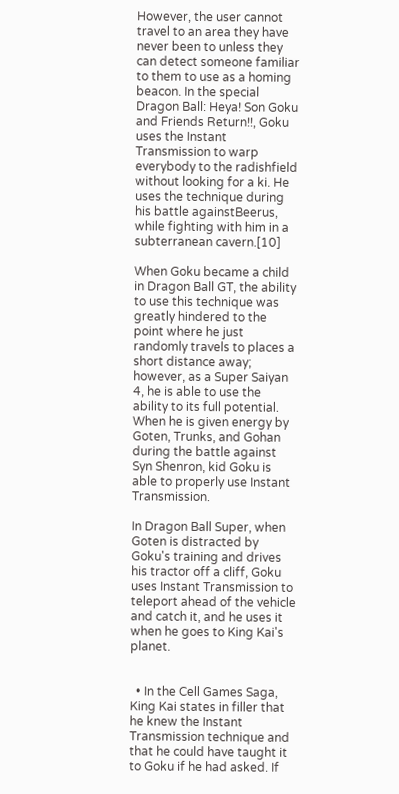However, the user cannot travel to an area they have never been to unless they can detect someone familiar to them to use as a homing beacon. In the special Dragon Ball: Heya! Son Goku and Friends Return!!, Goku uses the Instant Transmission to warp everybody to the radishfield without looking for a ki. He uses the technique during his battle againstBeerus, while fighting with him in a subterranean cavern.[10]

When Goku became a child in Dragon Ball GT, the ability to use this technique was greatly hindered to the point where he just randomly travels to places a short distance away; however, as a Super Saiyan 4, he is able to use the ability to its full potential. When he is given energy by Goten, Trunks, and Gohan during the battle against Syn Shenron, kid Goku is able to properly use Instant Transmission.

In Dragon Ball Super, when Goten is distracted by Goku's training and drives his tractor off a cliff, Goku uses Instant Transmission to teleport ahead of the vehicle and catch it, and he uses it when he goes to King Kai's planet.


  • In the Cell Games Saga, King Kai states in filler that he knew the Instant Transmission technique and that he could have taught it to Goku if he had asked. If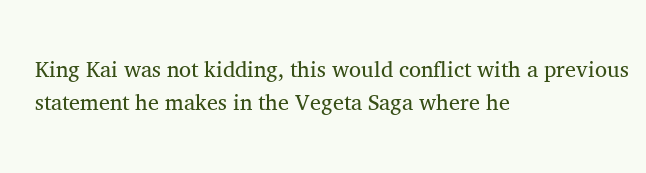King Kai was not kidding, this would conflict with a previous statement he makes in the Vegeta Saga where he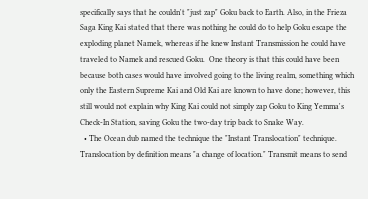specifically says that he couldn't "just zap" Goku back to Earth. Also, in the Frieza Saga King Kai stated that there was nothing he could do to help Goku escape the exploding planet Namek, whereas if he knew Instant Transmission he could have traveled to Namek and rescued Goku.  One theory is that this could have been because both cases would have involved going to the living realm, something which only the Eastern Supreme Kai and Old Kai are known to have done; however, this still would not explain why King Kai could not simply zap Goku to King Yemma's Check-In Station, saving Goku the two-day trip back to Snake Way.
  • The Ocean dub named the technique the "Instant Translocation" technique. Translocation by definition means "a change of location." Transmit means to send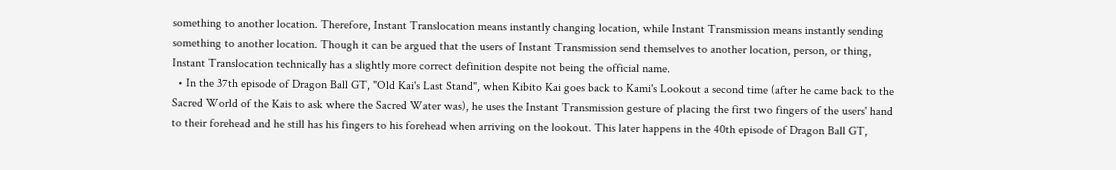something to another location. Therefore, Instant Translocation means instantly changing location, while Instant Transmission means instantly sending something to another location. Though it can be argued that the users of Instant Transmission send themselves to another location, person, or thing, Instant Translocation technically has a slightly more correct definition despite not being the official name.
  • In the 37th episode of Dragon Ball GT, "Old Kai's Last Stand", when Kibito Kai goes back to Kami's Lookout a second time (after he came back to the Sacred World of the Kais to ask where the Sacred Water was), he uses the Instant Transmission gesture of placing the first two fingers of the users' hand to their forehead and he still has his fingers to his forehead when arriving on the lookout. This later happens in the 40th episode of Dragon Ball GT,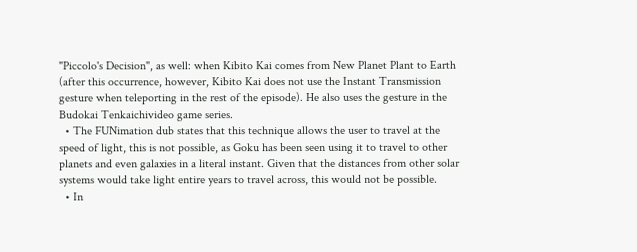"Piccolo's Decision", as well: when Kibito Kai comes from New Planet Plant to Earth (after this occurrence, however, Kibito Kai does not use the Instant Transmission gesture when teleporting in the rest of the episode). He also uses the gesture in the Budokai Tenkaichivideo game series.
  • The FUNimation dub states that this technique allows the user to travel at the speed of light, this is not possible, as Goku has been seen using it to travel to other planets and even galaxies in a literal instant. Given that the distances from other solar systems would take light entire years to travel across, this would not be possible.
  • In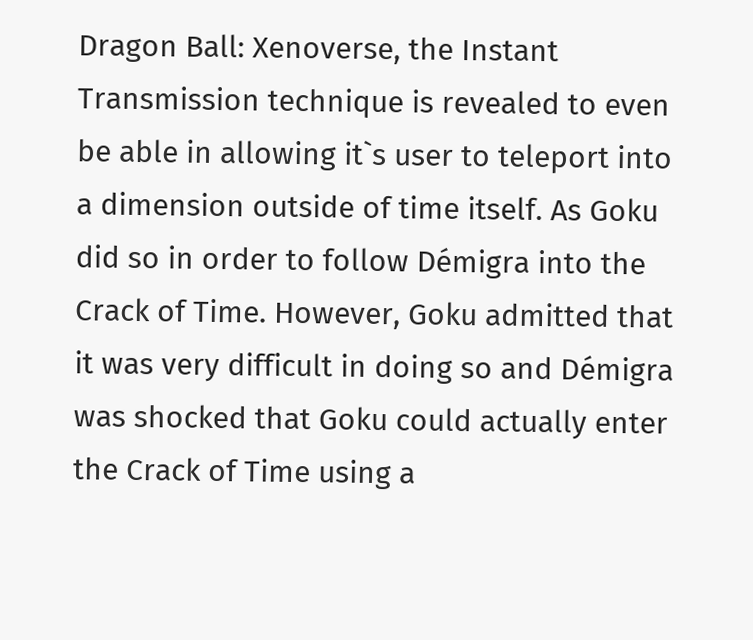Dragon Ball: Xenoverse, the Instant Transmission technique is revealed to even be able in allowing it`s user to teleport into a dimension outside of time itself. As Goku did so in order to follow Démigra into the Crack of Time. However, Goku admitted that it was very difficult in doing so and Démigra was shocked that Goku could actually enter the Crack of Time using a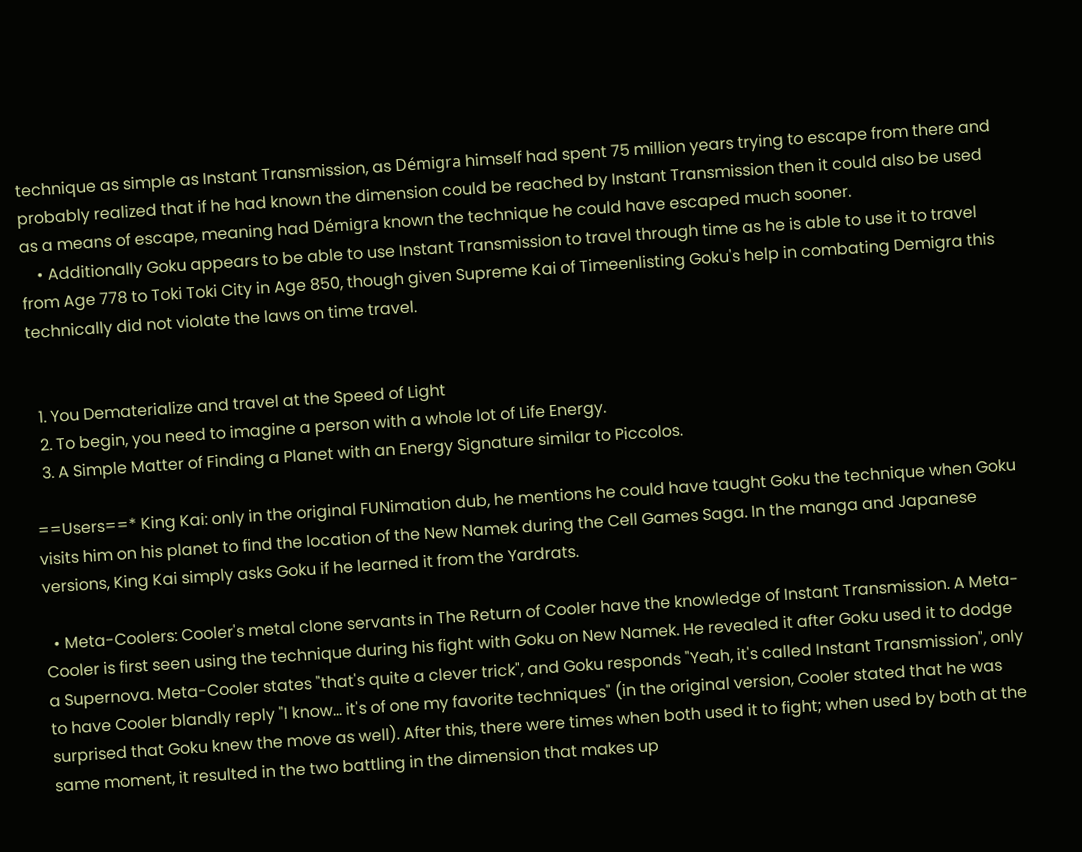technique as simple as Instant Transmission, as Démigra himself had spent 75 million years trying to escape from there and probably realized that if he had known the dimension could be reached by Instant Transmission then it could also be used as a means of escape, meaning had Démigra known the technique he could have escaped much sooner.
    • Additionally Goku appears to be able to use Instant Transmission to travel through time as he is able to use it to travel from Age 778 to Toki Toki City in Age 850, though given Supreme Kai of Timeenlisting Goku's help in combating Demigra this technically did not violate the laws on time travel.


  1. You Dematerialize and travel at the Speed of Light
  2. To begin, you need to imagine a person with a whole lot of Life Energy.
  3. A Simple Matter of Finding a Planet with an Energy Signature similar to Piccolos.

==Users==* King Kai: only in the original FUNimation dub, he mentions he could have taught Goku the technique when Goku visits him on his planet to find the location of the New Namek during the Cell Games Saga. In the manga and Japanese versions, King Kai simply asks Goku if he learned it from the Yardrats.

  • Meta-Coolers: Cooler's metal clone servants in The Return of Cooler have the knowledge of Instant Transmission. A Meta-Cooler is first seen using the technique during his fight with Goku on New Namek. He revealed it after Goku used it to dodge a Supernova. Meta-Cooler states "that's quite a clever trick", and Goku responds "Yeah, it's called Instant Transmission", only to have Cooler blandly reply "I know... it's of one my favorite techniques" (in the original version, Cooler stated that he was surprised that Goku knew the move as well). After this, there were times when both used it to fight; when used by both at the same moment, it resulted in the two battling in the dimension that makes up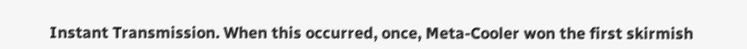Instant Transmission. When this occurred, once, Meta-Cooler won the first skirmish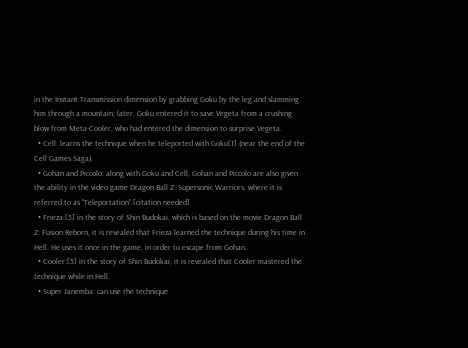in the Instant Transmission dimension by grabbing Goku by the leg and slamming him through a mountain; later, Goku entered it to save Vegeta from a crushing blow from Meta-Cooler, who had entered the dimension to surprise Vegeta.
  • Cell: learns the technique when he teleported with Goku[1] (near the end of the Cell Games Saga).
  • Gohan and Piccolo: along with Goku and Cell, Gohan and Piccolo are also given the ability in the video game Dragon Ball Z: Supersonic Warriors, where it is referred to as "Teleportation".[citation needed]
  • Frieza:[5] in the story of Shin Budokai, which is based on the movie Dragon Ball Z: Fusion Reborn, it is revealed that Frieza learned the technique during his time in Hell. He uses it once in the game, in order to escape from Gohan.
  • Cooler:[5] in the story of Shin Budokai, it is revealed that Cooler mastered the technique while in Hell.
  • Super Janemba: can use the technique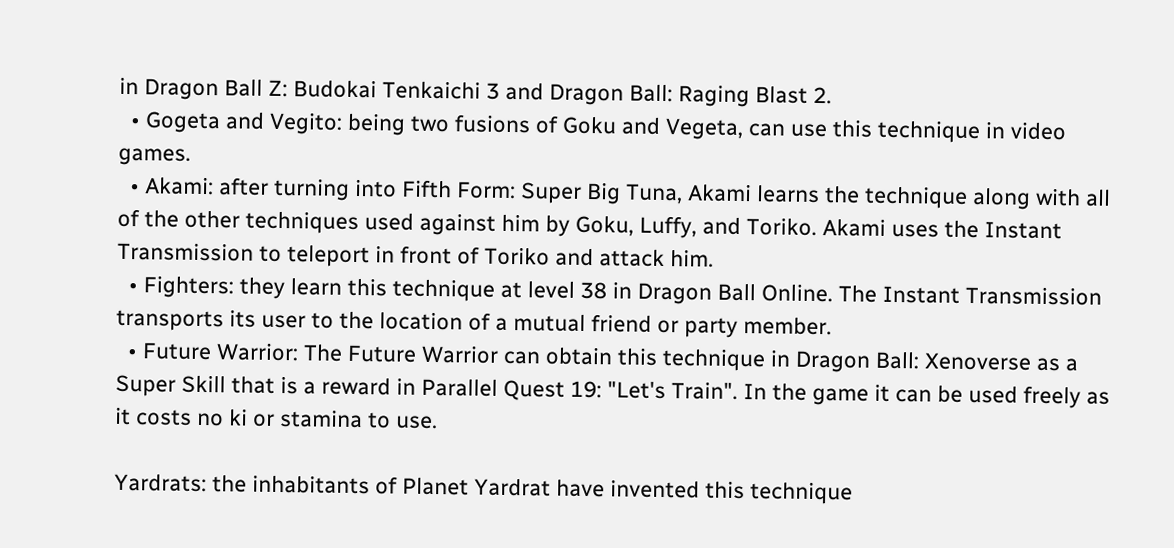in Dragon Ball Z: Budokai Tenkaichi 3 and Dragon Ball: Raging Blast 2.
  • Gogeta and Vegito: being two fusions of Goku and Vegeta, can use this technique in video games.
  • Akami: after turning into Fifth Form: Super Big Tuna, Akami learns the technique along with all of the other techniques used against him by Goku, Luffy, and Toriko. Akami uses the Instant Transmission to teleport in front of Toriko and attack him.
  • Fighters: they learn this technique at level 38 in Dragon Ball Online. The Instant Transmission transports its user to the location of a mutual friend or party member.
  • Future Warrior: The Future Warrior can obtain this technique in Dragon Ball: Xenoverse as a Super Skill that is a reward in Parallel Quest 19: "Let's Train". In the game it can be used freely as it costs no ki or stamina to use.

Yardrats: the inhabitants of Planet Yardrat have invented this technique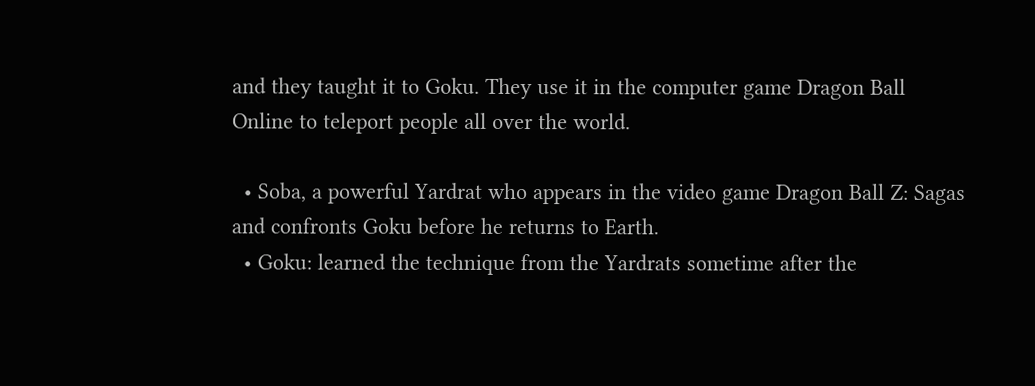and they taught it to Goku. They use it in the computer game Dragon Ball Online to teleport people all over the world.

  • Soba, a powerful Yardrat who appears in the video game Dragon Ball Z: Sagas and confronts Goku before he returns to Earth.
  • Goku: learned the technique from the Yardrats sometime after the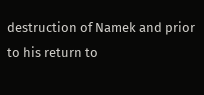destruction of Namek and prior to his return to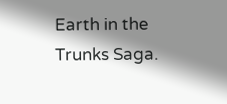Earth in the Trunks Saga.